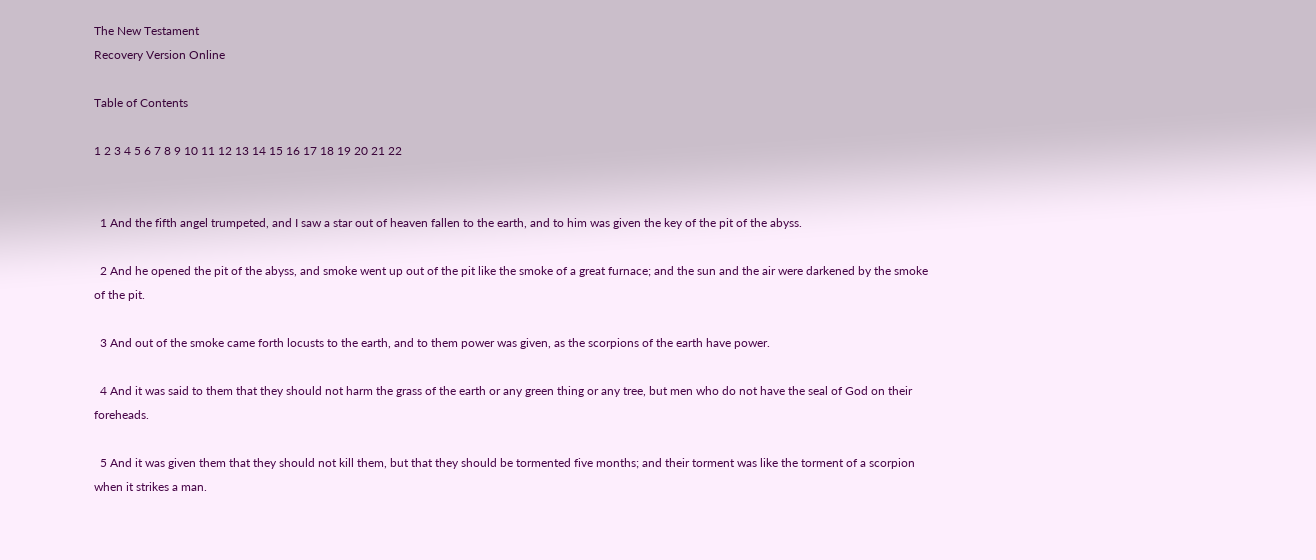The New Testament
Recovery Version Online

Table of Contents

1 2 3 4 5 6 7 8 9 10 11 12 13 14 15 16 17 18 19 20 21 22


  1 And the fifth angel trumpeted, and I saw a star out of heaven fallen to the earth, and to him was given the key of the pit of the abyss.

  2 And he opened the pit of the abyss, and smoke went up out of the pit like the smoke of a great furnace; and the sun and the air were darkened by the smoke of the pit.

  3 And out of the smoke came forth locusts to the earth, and to them power was given, as the scorpions of the earth have power.

  4 And it was said to them that they should not harm the grass of the earth or any green thing or any tree, but men who do not have the seal of God on their foreheads.

  5 And it was given them that they should not kill them, but that they should be tormented five months; and their torment was like the torment of a scorpion when it strikes a man.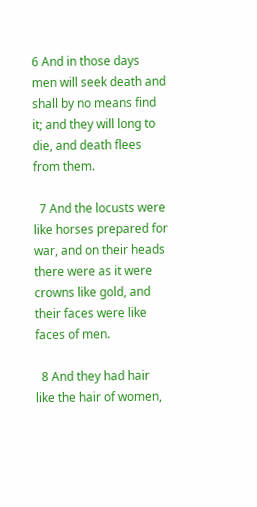6 And in those days men will seek death and shall by no means find it; and they will long to die, and death flees from them.

  7 And the locusts were like horses prepared for war, and on their heads there were as it were crowns like gold, and their faces were like faces of men.

  8 And they had hair like the hair of women,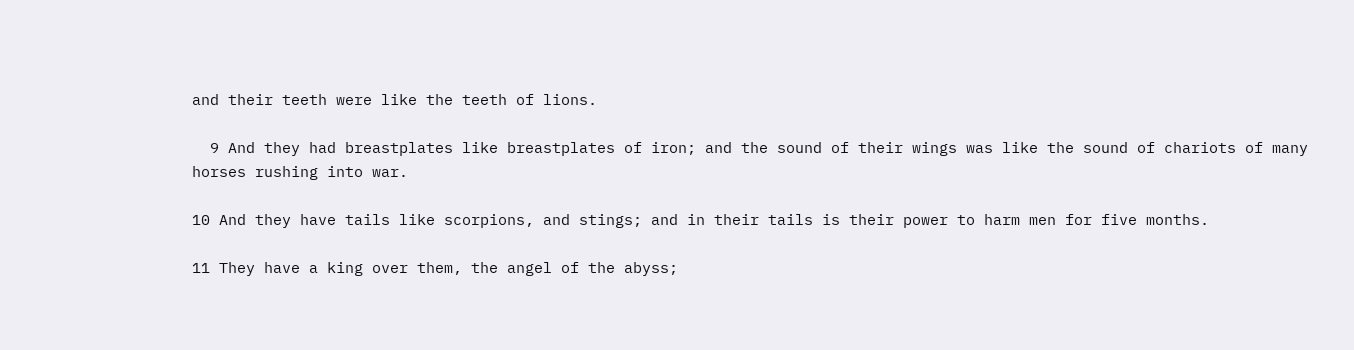and their teeth were like the teeth of lions.

  9 And they had breastplates like breastplates of iron; and the sound of their wings was like the sound of chariots of many horses rushing into war.

10 And they have tails like scorpions, and stings; and in their tails is their power to harm men for five months.

11 They have a king over them, the angel of the abyss;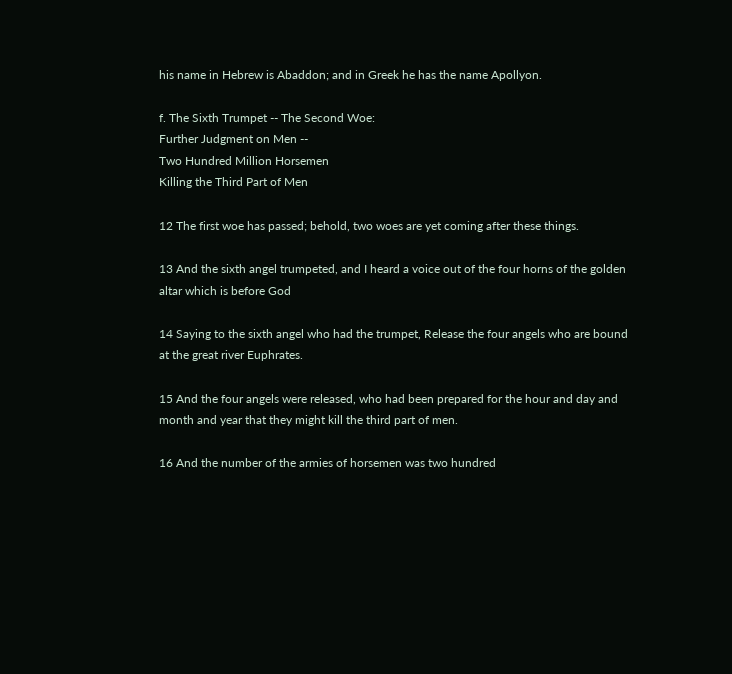his name in Hebrew is Abaddon; and in Greek he has the name Apollyon.

f. The Sixth Trumpet -- The Second Woe:
Further Judgment on Men --
Two Hundred Million Horsemen
Killing the Third Part of Men

12 The first woe has passed; behold, two woes are yet coming after these things.

13 And the sixth angel trumpeted, and I heard a voice out of the four horns of the golden altar which is before God

14 Saying to the sixth angel who had the trumpet, Release the four angels who are bound at the great river Euphrates.

15 And the four angels were released, who had been prepared for the hour and day and month and year that they might kill the third part of men.

16 And the number of the armies of horsemen was two hundred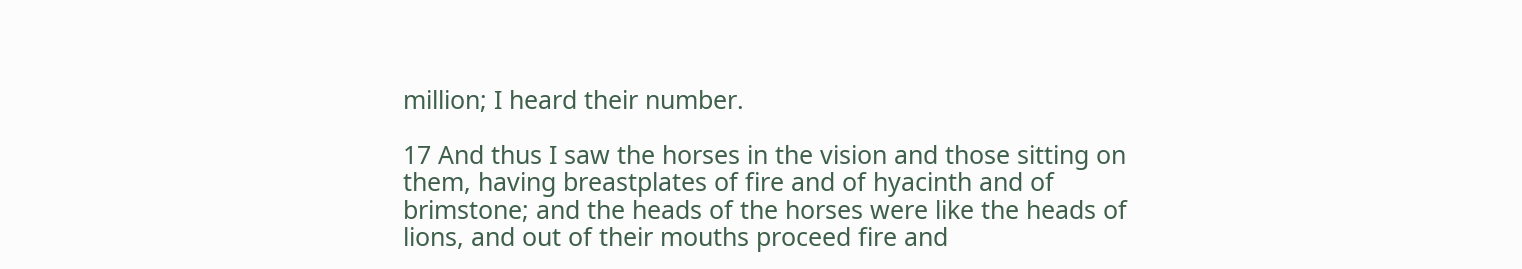million; I heard their number.

17 And thus I saw the horses in the vision and those sitting on them, having breastplates of fire and of hyacinth and of brimstone; and the heads of the horses were like the heads of lions, and out of their mouths proceed fire and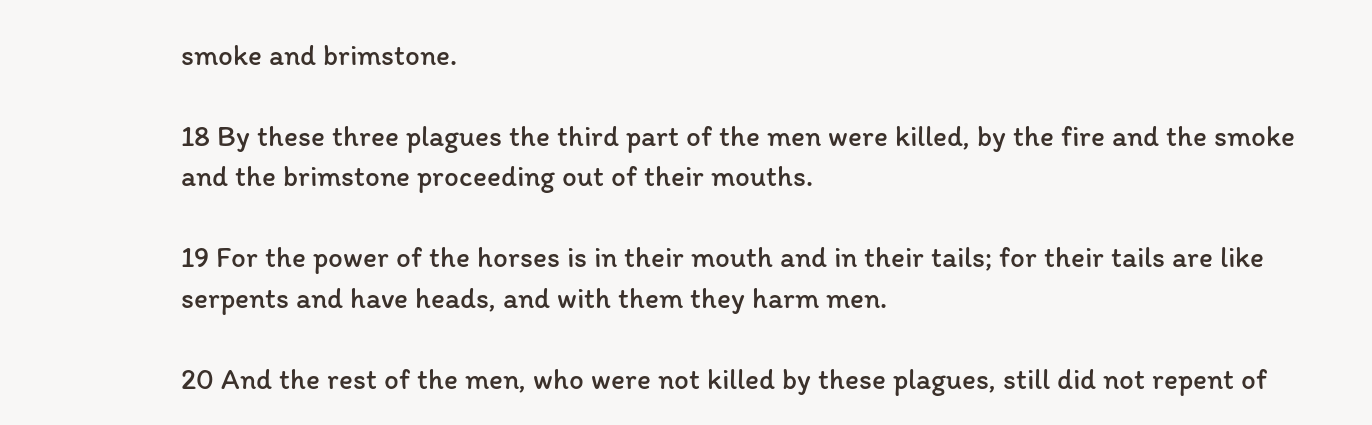smoke and brimstone.

18 By these three plagues the third part of the men were killed, by the fire and the smoke and the brimstone proceeding out of their mouths.

19 For the power of the horses is in their mouth and in their tails; for their tails are like serpents and have heads, and with them they harm men.

20 And the rest of the men, who were not killed by these plagues, still did not repent of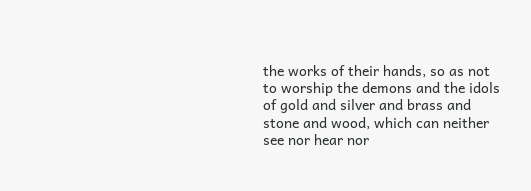the works of their hands, so as not to worship the demons and the idols of gold and silver and brass and stone and wood, which can neither see nor hear nor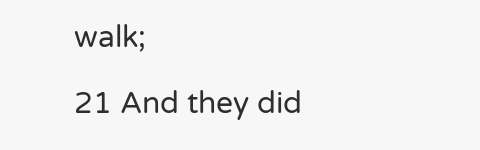walk;

21 And they did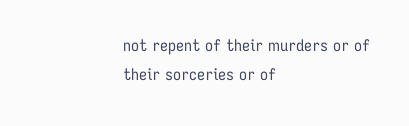not repent of their murders or of their sorceries or of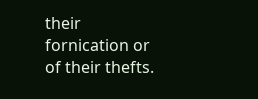their fornication or of their thefts.